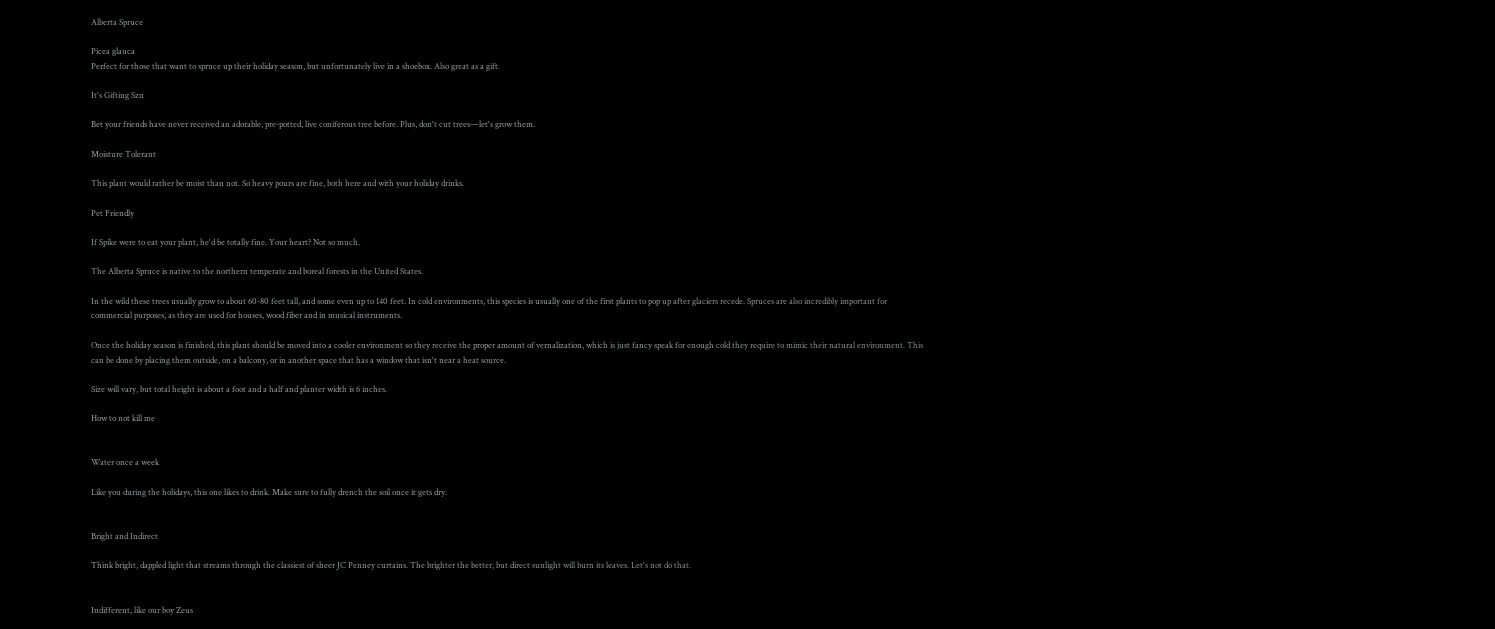Alberta Spruce

Picea glauca
Perfect for those that want to spruce up their holiday season, but unfortunately live in a shoebox. Also great as a gift.

It's Gifting Szn

Bet your friends have never received an adorable, pre-potted, live coniferous tree before. Plus, don't cut trees—let's grow them.

Moisture Tolerant

This plant would rather be moist than not. So heavy pours are fine, both here and with your holiday drinks.

Pet Friendly

If Spike were to eat your plant, he'd be totally fine. Your heart? Not so much.

The Alberta Spruce is native to the northern temperate and boreal forests in the United States.

In the wild these trees usually grow to about 60-80 feet tall, and some even up to 140 feet. In cold environments, this species is usually one of the first plants to pop up after glaciers recede. Spruces are also incredibly important for commercial purposes, as they are used for houses, wood fiber and in musical instruments.

Once the holiday season is finished, this plant should be moved into a cooler environment so they receive the proper amount of vernalization, which is just fancy speak for enough cold they require to mimic their natural environment. This can be done by placing them outside, on a balcony, or in another space that has a window that isn't near a heat source.

Size will vary, but total height is about a foot and a half and planter width is 6 inches.

How to not kill me


Water once a week

Like you during the holidays, this one likes to drink. Make sure to fully drench the soil once it gets dry.


Bright and Indirect

Think bright, dappled light that streams through the classiest of sheer JC Penney curtains. The brighter the better, but direct sunlight will burn its leaves. Let's not do that.


Indifferent, like our boy Zeus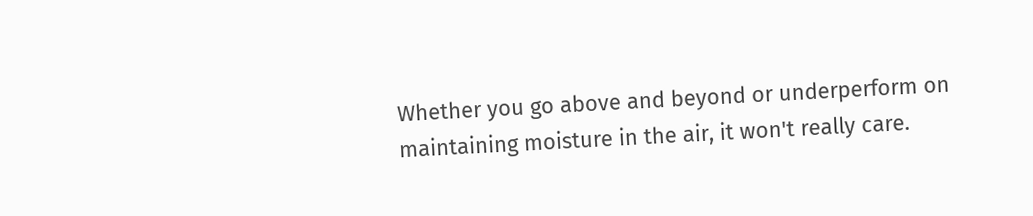Whether you go above and beyond or underperform on maintaining moisture in the air, it won't really care.